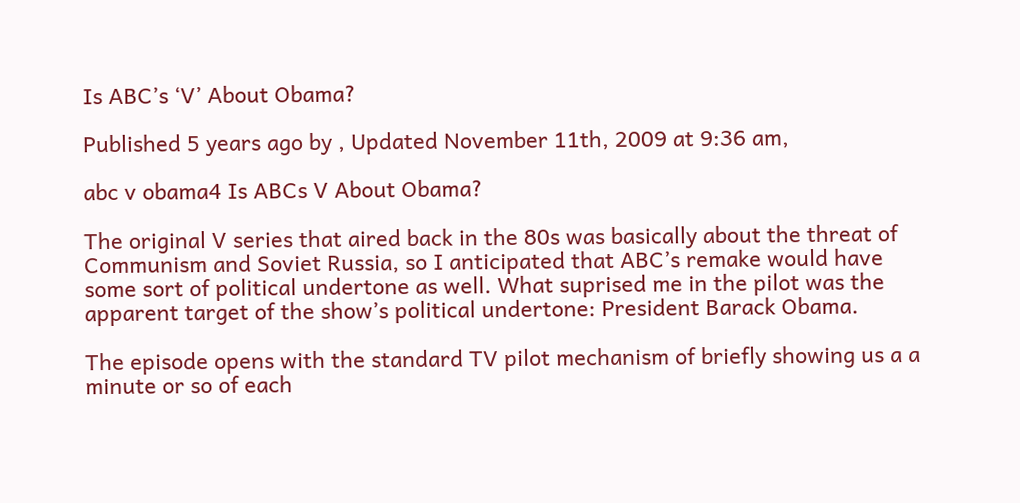Is ABC’s ‘V’ About Obama?

Published 5 years ago by , Updated November 11th, 2009 at 9:36 am,

abc v obama4 Is ABCs V About Obama?

The original V series that aired back in the 80s was basically about the threat of Communism and Soviet Russia, so I anticipated that ABC’s remake would have some sort of political undertone as well. What suprised me in the pilot was the apparent target of the show’s political undertone: President Barack Obama.

The episode opens with the standard TV pilot mechanism of briefly showing us a a minute or so of each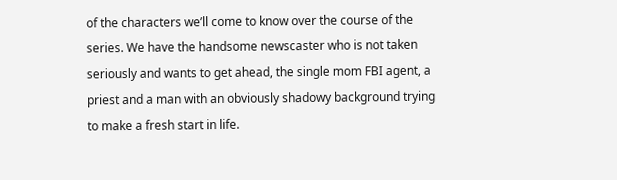of the characters we’ll come to know over the course of the series. We have the handsome newscaster who is not taken seriously and wants to get ahead, the single mom FBI agent, a priest and a man with an obviously shadowy background trying to make a fresh start in life.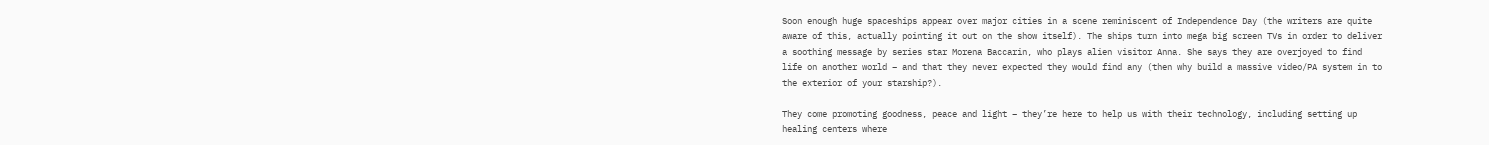Soon enough huge spaceships appear over major cities in a scene reminiscent of Independence Day (the writers are quite aware of this, actually pointing it out on the show itself). The ships turn into mega big screen TVs in order to deliver a soothing message by series star Morena Baccarin, who plays alien visitor Anna. She says they are overjoyed to find life on another world – and that they never expected they would find any (then why build a massive video/PA system in to the exterior of your starship?).

They come promoting goodness, peace and light – they’re here to help us with their technology, including setting up healing centers where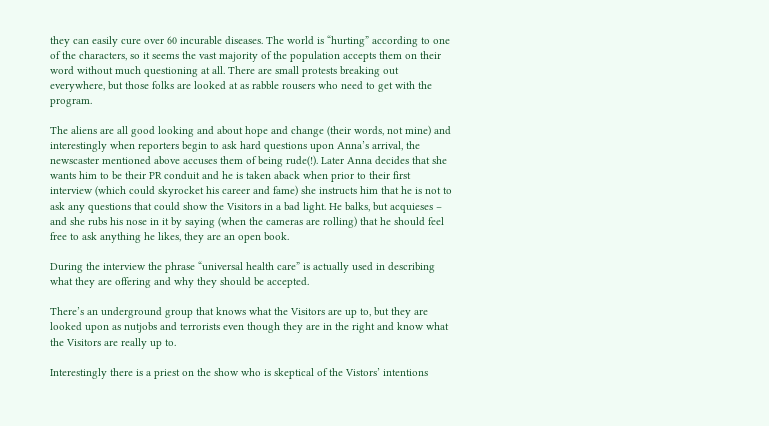they can easily cure over 60 incurable diseases. The world is “hurting” according to one of the characters, so it seems the vast majority of the population accepts them on their word without much questioning at all. There are small protests breaking out everywhere, but those folks are looked at as rabble rousers who need to get with the program.

The aliens are all good looking and about hope and change (their words, not mine) and interestingly when reporters begin to ask hard questions upon Anna’s arrival, the newscaster mentioned above accuses them of being rude(!). Later Anna decides that she wants him to be their PR conduit and he is taken aback when prior to their first interview (which could skyrocket his career and fame) she instructs him that he is not to ask any questions that could show the Visitors in a bad light. He balks, but acquieses – and she rubs his nose in it by saying (when the cameras are rolling) that he should feel free to ask anything he likes, they are an open book.

During the interview the phrase “universal health care” is actually used in describing what they are offering and why they should be accepted.

There’s an underground group that knows what the Visitors are up to, but they are looked upon as nutjobs and terrorists even though they are in the right and know what the Visitors are really up to.

Interestingly there is a priest on the show who is skeptical of the Vistors’ intentions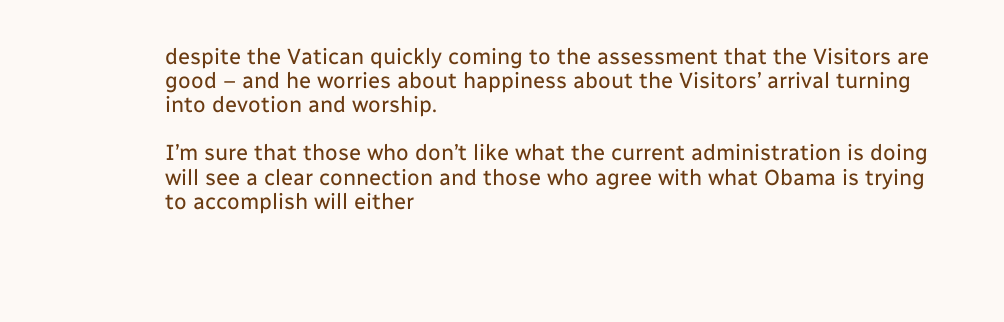despite the Vatican quickly coming to the assessment that the Visitors are good – and he worries about happiness about the Visitors’ arrival turning into devotion and worship.

I’m sure that those who don’t like what the current administration is doing will see a clear connection and those who agree with what Obama is trying to accomplish will either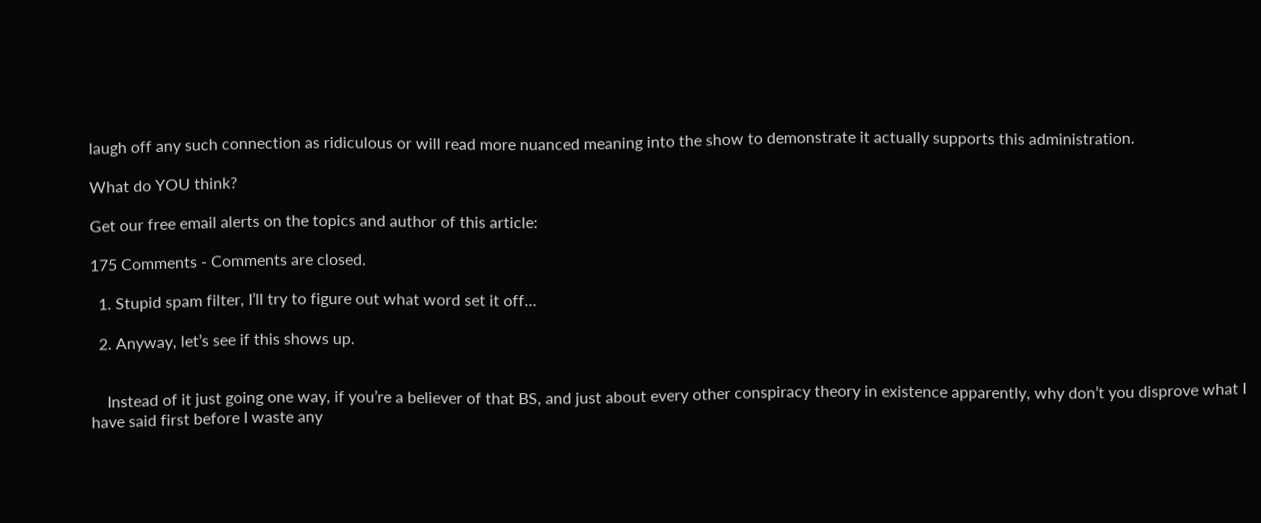laugh off any such connection as ridiculous or will read more nuanced meaning into the show to demonstrate it actually supports this administration.

What do YOU think?

Get our free email alerts on the topics and author of this article:

175 Comments - Comments are closed.

  1. Stupid spam filter, I’ll try to figure out what word set it off…

  2. Anyway, let’s see if this shows up.


    Instead of it just going one way, if you’re a believer of that BS, and just about every other conspiracy theory in existence apparently, why don’t you disprove what I have said first before I waste any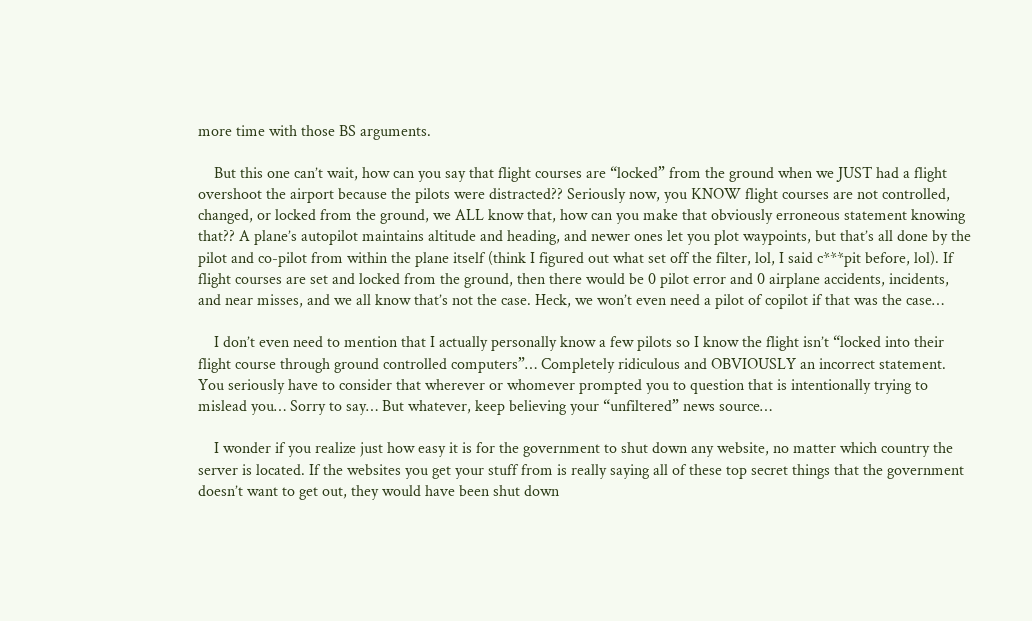more time with those BS arguments.

    But this one can’t wait, how can you say that flight courses are “locked” from the ground when we JUST had a flight overshoot the airport because the pilots were distracted?? Seriously now, you KNOW flight courses are not controlled, changed, or locked from the ground, we ALL know that, how can you make that obviously erroneous statement knowing that?? A plane’s autopilot maintains altitude and heading, and newer ones let you plot waypoints, but that’s all done by the pilot and co-pilot from within the plane itself (think I figured out what set off the filter, lol, I said c***pit before, lol). If flight courses are set and locked from the ground, then there would be 0 pilot error and 0 airplane accidents, incidents, and near misses, and we all know that’s not the case. Heck, we won’t even need a pilot of copilot if that was the case…

    I don’t even need to mention that I actually personally know a few pilots so I know the flight isn’t “locked into their flight course through ground controlled computers”… Completely ridiculous and OBVIOUSLY an incorrect statement. You seriously have to consider that wherever or whomever prompted you to question that is intentionally trying to mislead you… Sorry to say… But whatever, keep believing your “unfiltered” news source…

    I wonder if you realize just how easy it is for the government to shut down any website, no matter which country the server is located. If the websites you get your stuff from is really saying all of these top secret things that the government doesn’t want to get out, they would have been shut down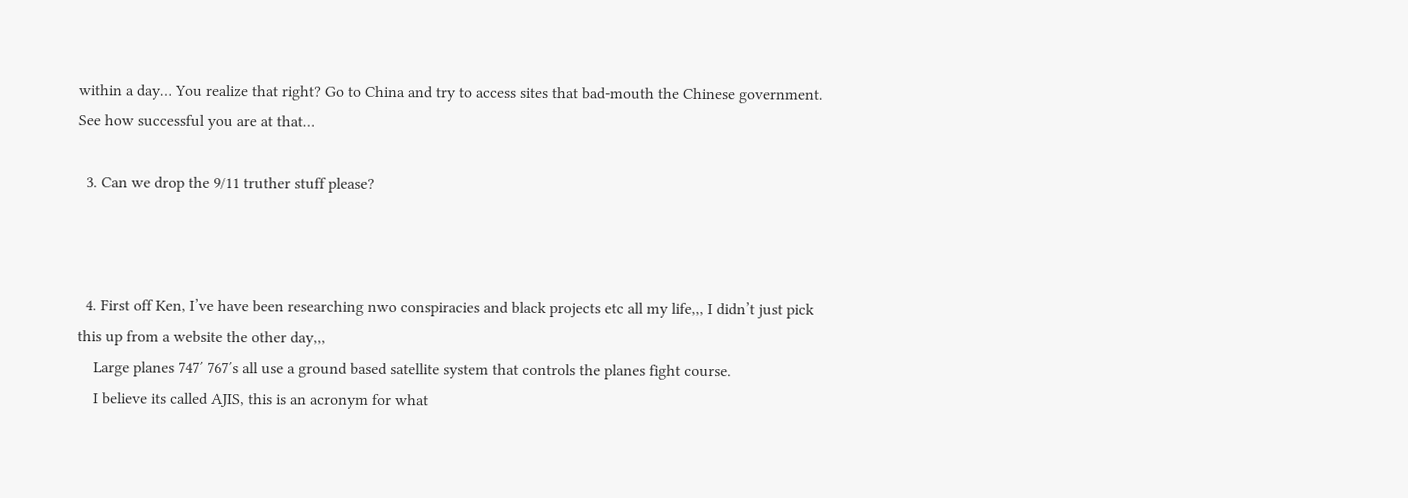within a day… You realize that right? Go to China and try to access sites that bad-mouth the Chinese government. See how successful you are at that…

  3. Can we drop the 9/11 truther stuff please?



  4. First off Ken, I’ve have been researching nwo conspiracies and black projects etc all my life,,, I didn’t just pick this up from a website the other day,,,
    Large planes 747′ 767′s all use a ground based satellite system that controls the planes fight course.
    I believe its called AJIS, this is an acronym for what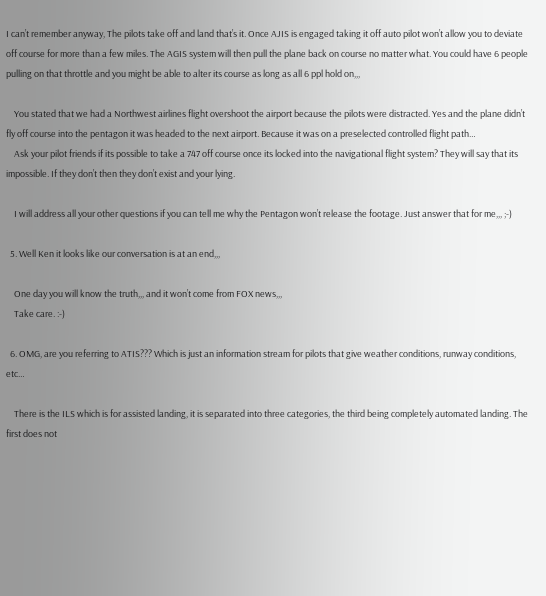I can’t remember anyway, The pilots take off and land that’s it. Once AJIS is engaged taking it off auto pilot won’t allow you to deviate off course for more than a few miles. The AGIS system will then pull the plane back on course no matter what. You could have 6 people pulling on that throttle and you might be able to alter its course as long as all 6 ppl hold on,,,

    You stated that we had a Northwest airlines flight overshoot the airport because the pilots were distracted. Yes and the plane didn’t fly off course into the pentagon it was headed to the next airport. Because it was on a preselected controlled flight path…
    Ask your pilot friends if its possible to take a 747 off course once its locked into the navigational flight system? They will say that its impossible. If they don’t then they don’t exist and your lying.

    I will address all your other questions if you can tell me why the Pentagon won’t release the footage. Just answer that for me,,, ;-)

  5. Well Ken it looks like our conversation is at an end,,,

    One day you will know the truth,,, and it won’t come from FOX news,,,
    Take care. :-)

  6. OMG, are you referring to ATIS??? Which is just an information stream for pilots that give weather conditions, runway conditions, etc…

    There is the ILS which is for assisted landing, it is separated into three categories, the third being completely automated landing. The first does not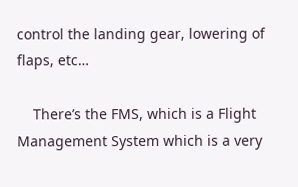control the landing gear, lowering of flaps, etc…

    There’s the FMS, which is a Flight Management System which is a very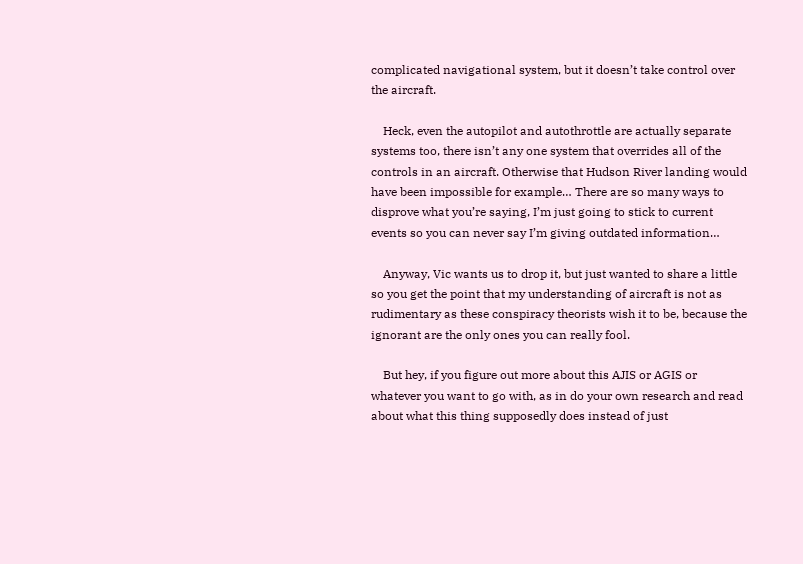complicated navigational system, but it doesn’t take control over the aircraft.

    Heck, even the autopilot and autothrottle are actually separate systems too, there isn’t any one system that overrides all of the controls in an aircraft. Otherwise that Hudson River landing would have been impossible for example… There are so many ways to disprove what you’re saying, I’m just going to stick to current events so you can never say I’m giving outdated information…

    Anyway, Vic wants us to drop it, but just wanted to share a little so you get the point that my understanding of aircraft is not as rudimentary as these conspiracy theorists wish it to be, because the ignorant are the only ones you can really fool.

    But hey, if you figure out more about this AJIS or AGIS or whatever you want to go with, as in do your own research and read about what this thing supposedly does instead of just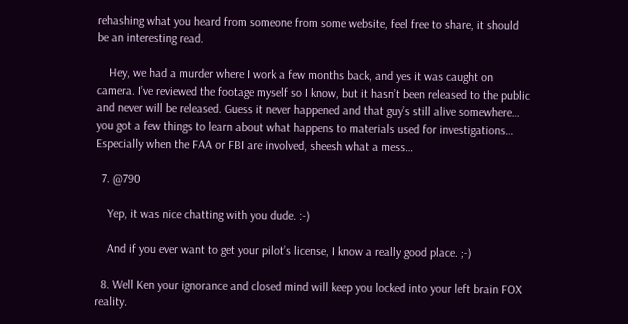rehashing what you heard from someone from some website, feel free to share, it should be an interesting read.

    Hey, we had a murder where I work a few months back, and yes it was caught on camera. I’ve reviewed the footage myself so I know, but it hasn’t been released to the public and never will be released. Guess it never happened and that guy’s still alive somewhere… you got a few things to learn about what happens to materials used for investigations… Especially when the FAA or FBI are involved, sheesh what a mess…

  7. @790

    Yep, it was nice chatting with you dude. :-)

    And if you ever want to get your pilot’s license, I know a really good place. ;-)

  8. Well Ken your ignorance and closed mind will keep you locked into your left brain FOX reality.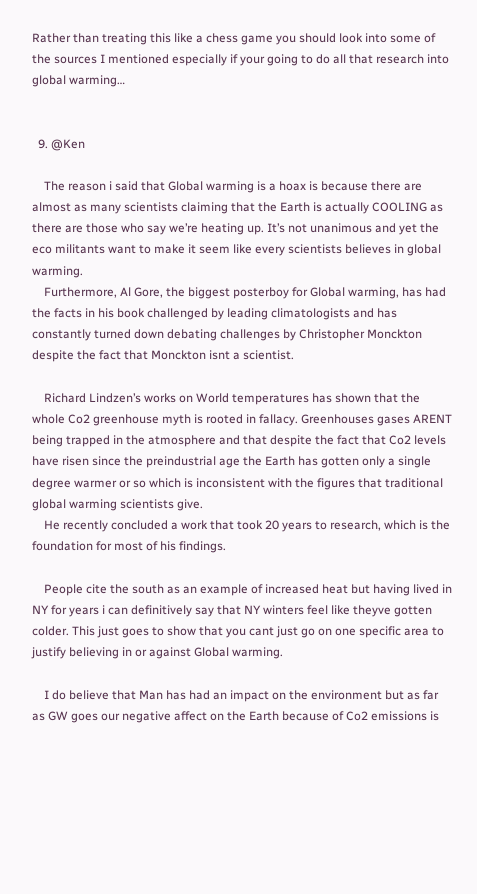Rather than treating this like a chess game you should look into some of the sources I mentioned especially if your going to do all that research into global warming…


  9. @Ken

    The reason i said that Global warming is a hoax is because there are almost as many scientists claiming that the Earth is actually COOLING as there are those who say we’re heating up. It’s not unanimous and yet the eco militants want to make it seem like every scientists believes in global warming.
    Furthermore, Al Gore, the biggest posterboy for Global warming, has had the facts in his book challenged by leading climatologists and has constantly turned down debating challenges by Christopher Monckton despite the fact that Monckton isnt a scientist.

    Richard Lindzen’s works on World temperatures has shown that the whole Co2 greenhouse myth is rooted in fallacy. Greenhouses gases ARENT being trapped in the atmosphere and that despite the fact that Co2 levels have risen since the preindustrial age the Earth has gotten only a single degree warmer or so which is inconsistent with the figures that traditional global warming scientists give.
    He recently concluded a work that took 20 years to research, which is the foundation for most of his findings.

    People cite the south as an example of increased heat but having lived in NY for years i can definitively say that NY winters feel like theyve gotten colder. This just goes to show that you cant just go on one specific area to justify believing in or against Global warming.

    I do believe that Man has had an impact on the environment but as far as GW goes our negative affect on the Earth because of Co2 emissions is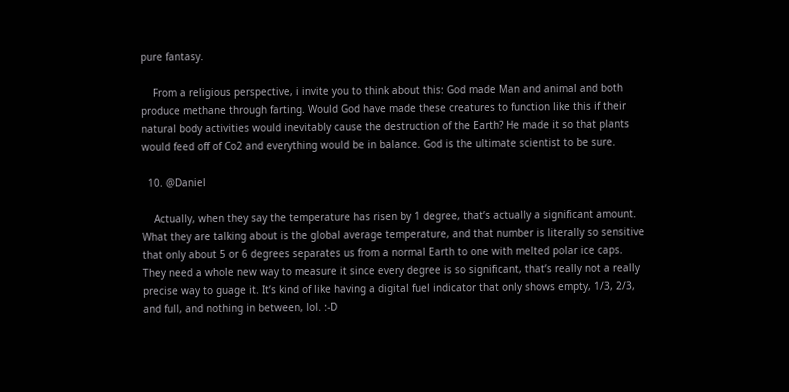pure fantasy.

    From a religious perspective, i invite you to think about this: God made Man and animal and both produce methane through farting. Would God have made these creatures to function like this if their natural body activities would inevitably cause the destruction of the Earth? He made it so that plants would feed off of Co2 and everything would be in balance. God is the ultimate scientist to be sure.

  10. @Daniel

    Actually, when they say the temperature has risen by 1 degree, that’s actually a significant amount. What they are talking about is the global average temperature, and that number is literally so sensitive that only about 5 or 6 degrees separates us from a normal Earth to one with melted polar ice caps. They need a whole new way to measure it since every degree is so significant, that’s really not a really precise way to guage it. It’s kind of like having a digital fuel indicator that only shows empty, 1/3, 2/3, and full, and nothing in between, lol. :-D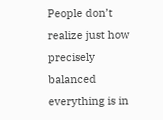People don’t realize just how precisely balanced everything is in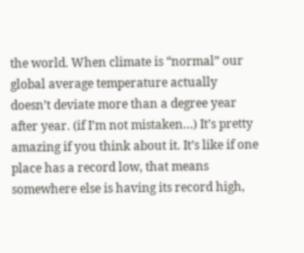the world. When climate is “normal” our global average temperature actually doesn’t deviate more than a degree year after year. (if I’m not mistaken…) It’s pretty amazing if you think about it. It’s like if one place has a record low, that means somewhere else is having its record high,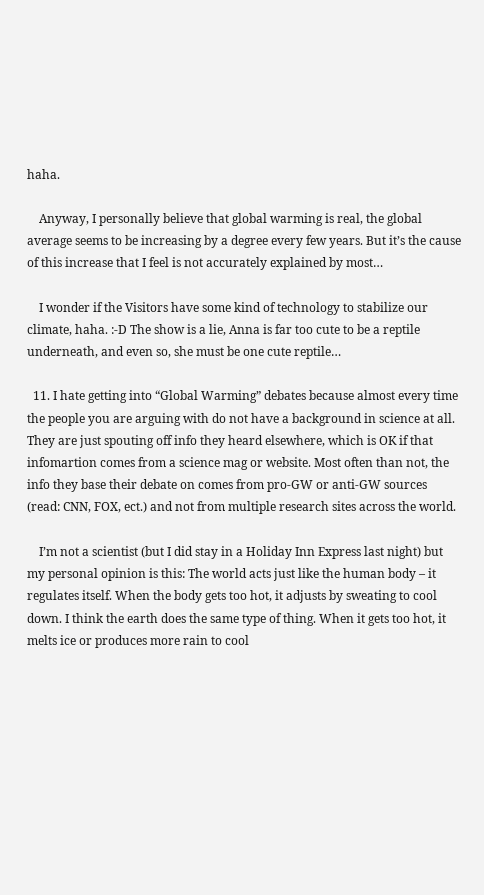haha.

    Anyway, I personally believe that global warming is real, the global average seems to be increasing by a degree every few years. But it’s the cause of this increase that I feel is not accurately explained by most…

    I wonder if the Visitors have some kind of technology to stabilize our climate, haha. :-D The show is a lie, Anna is far too cute to be a reptile underneath, and even so, she must be one cute reptile…

  11. I hate getting into “Global Warming” debates because almost every time the people you are arguing with do not have a background in science at all. They are just spouting off info they heard elsewhere, which is OK if that infomartion comes from a science mag or website. Most often than not, the info they base their debate on comes from pro-GW or anti-GW sources (read: CNN, FOX, ect.) and not from multiple research sites across the world.

    I’m not a scientist (but I did stay in a Holiday Inn Express last night) but my personal opinion is this: The world acts just like the human body – it regulates itself. When the body gets too hot, it adjusts by sweating to cool down. I think the earth does the same type of thing. When it gets too hot, it melts ice or produces more rain to cool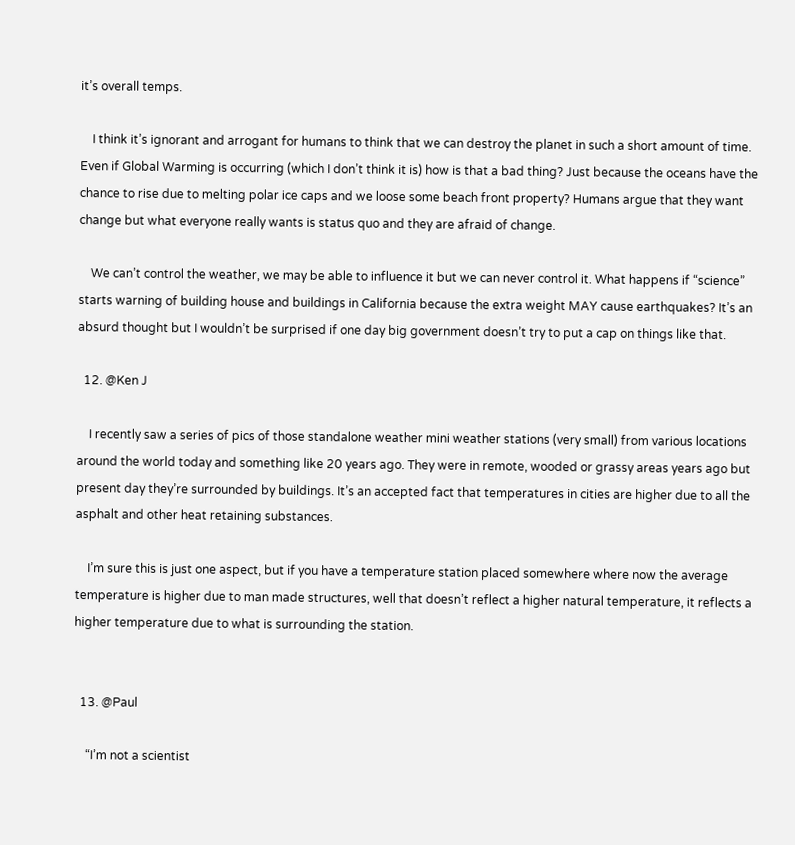it’s overall temps.

    I think it’s ignorant and arrogant for humans to think that we can destroy the planet in such a short amount of time. Even if Global Warming is occurring (which I don’t think it is) how is that a bad thing? Just because the oceans have the chance to rise due to melting polar ice caps and we loose some beach front property? Humans argue that they want change but what everyone really wants is status quo and they are afraid of change.

    We can’t control the weather, we may be able to influence it but we can never control it. What happens if “science” starts warning of building house and buildings in California because the extra weight MAY cause earthquakes? It’s an absurd thought but I wouldn’t be surprised if one day big government doesn’t try to put a cap on things like that.

  12. @Ken J

    I recently saw a series of pics of those standalone weather mini weather stations (very small) from various locations around the world today and something like 20 years ago. They were in remote, wooded or grassy areas years ago but present day they’re surrounded by buildings. It’s an accepted fact that temperatures in cities are higher due to all the asphalt and other heat retaining substances.

    I’m sure this is just one aspect, but if you have a temperature station placed somewhere where now the average temperature is higher due to man made structures, well that doesn’t reflect a higher natural temperature, it reflects a higher temperature due to what is surrounding the station.


  13. @Paul

    “I’m not a scientist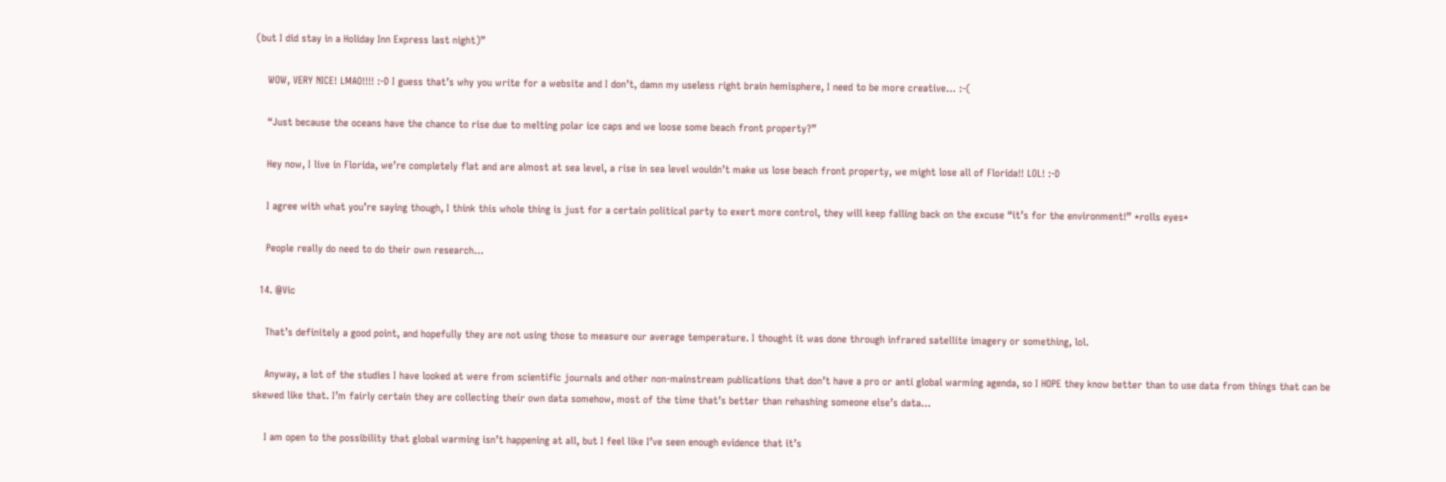(but I did stay in a Holiday Inn Express last night)”

    WOW, VERY NICE! LMAO!!!! :-D I guess that’s why you write for a website and I don’t, damn my useless right brain hemisphere, I need to be more creative… :-(

    “Just because the oceans have the chance to rise due to melting polar ice caps and we loose some beach front property?”

    Hey now, I live in Florida, we’re completely flat and are almost at sea level, a rise in sea level wouldn’t make us lose beach front property, we might lose all of Florida!! LOL! :-D

    I agree with what you’re saying though, I think this whole thing is just for a certain political party to exert more control, they will keep falling back on the excuse “it’s for the environment!” *rolls eyes*

    People really do need to do their own research…

  14. @Vic

    That’s definitely a good point, and hopefully they are not using those to measure our average temperature. I thought it was done through infrared satellite imagery or something, lol.

    Anyway, a lot of the studies I have looked at were from scientific journals and other non-mainstream publications that don’t have a pro or anti global warming agenda, so I HOPE they know better than to use data from things that can be skewed like that. I’m fairly certain they are collecting their own data somehow, most of the time that’s better than rehashing someone else’s data…

    I am open to the possibility that global warming isn’t happening at all, but I feel like I’ve seen enough evidence that it’s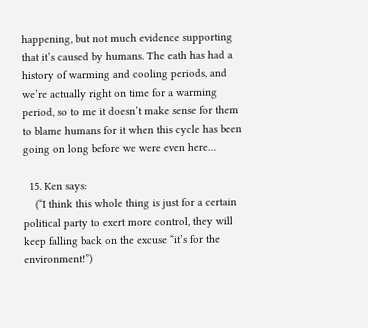happening, but not much evidence supporting that it’s caused by humans. The eath has had a history of warming and cooling periods, and we’re actually right on time for a warming period, so to me it doesn’t make sense for them to blame humans for it when this cycle has been going on long before we were even here…

  15. Ken says:
    (“I think this whole thing is just for a certain political party to exert more control, they will keep falling back on the excuse “it’s for the environment!”)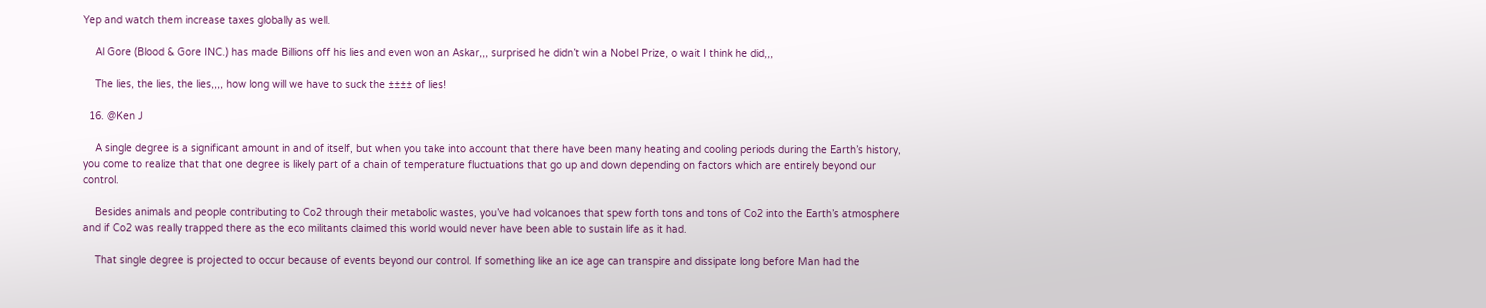Yep and watch them increase taxes globally as well.

    Al Gore (Blood & Gore INC.) has made Billions off his lies and even won an Askar,,, surprised he didn’t win a Nobel Prize, o wait I think he did,,,

    The lies, the lies, the lies,,,, how long will we have to suck the ±±±± of lies!

  16. @Ken J

    A single degree is a significant amount in and of itself, but when you take into account that there have been many heating and cooling periods during the Earth’s history, you come to realize that that one degree is likely part of a chain of temperature fluctuations that go up and down depending on factors which are entirely beyond our control.

    Besides animals and people contributing to Co2 through their metabolic wastes, you’ve had volcanoes that spew forth tons and tons of Co2 into the Earth’s atmosphere and if Co2 was really trapped there as the eco militants claimed this world would never have been able to sustain life as it had.

    That single degree is projected to occur because of events beyond our control. If something like an ice age can transpire and dissipate long before Man had the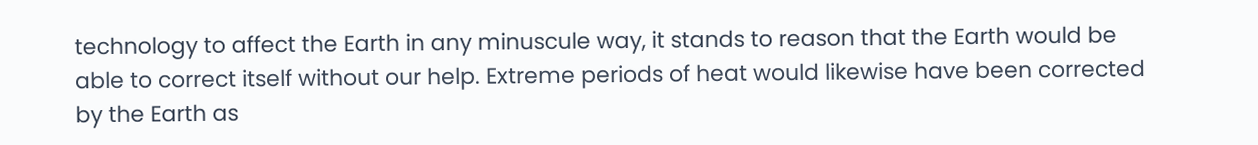technology to affect the Earth in any minuscule way, it stands to reason that the Earth would be able to correct itself without our help. Extreme periods of heat would likewise have been corrected by the Earth as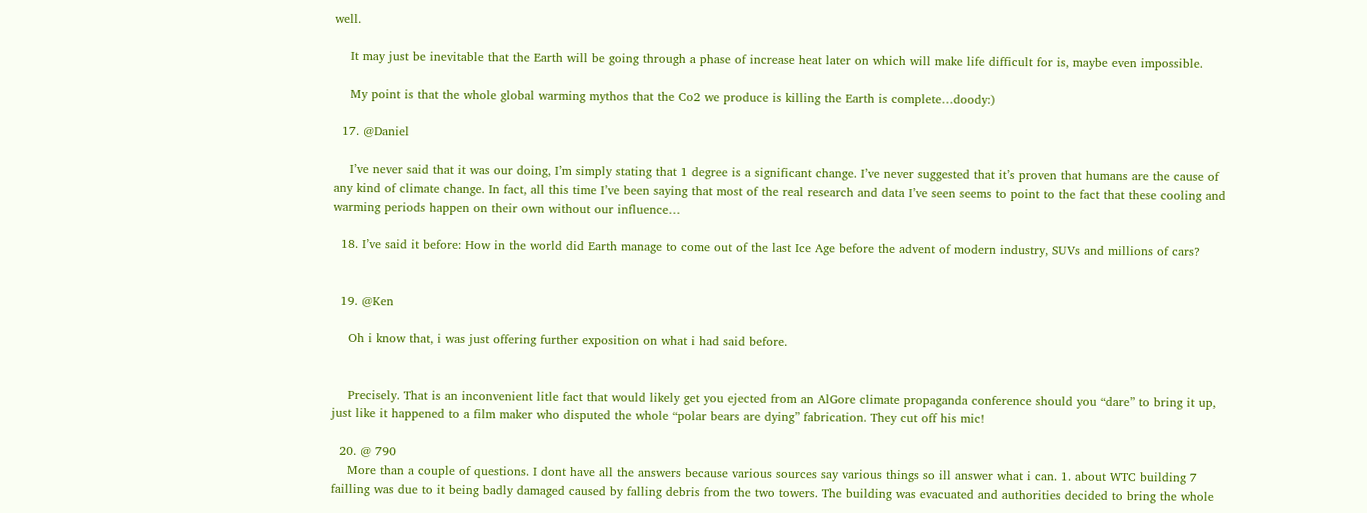well.

    It may just be inevitable that the Earth will be going through a phase of increase heat later on which will make life difficult for is, maybe even impossible.

    My point is that the whole global warming mythos that the Co2 we produce is killing the Earth is complete…doody:)

  17. @Daniel

    I’ve never said that it was our doing, I’m simply stating that 1 degree is a significant change. I’ve never suggested that it’s proven that humans are the cause of any kind of climate change. In fact, all this time I’ve been saying that most of the real research and data I’ve seen seems to point to the fact that these cooling and warming periods happen on their own without our influence…

  18. I’ve said it before: How in the world did Earth manage to come out of the last Ice Age before the advent of modern industry, SUVs and millions of cars?


  19. @Ken

    Oh i know that, i was just offering further exposition on what i had said before.


    Precisely. That is an inconvenient litle fact that would likely get you ejected from an AlGore climate propaganda conference should you “dare” to bring it up, just like it happened to a film maker who disputed the whole “polar bears are dying” fabrication. They cut off his mic!

  20. @ 790
    More than a couple of questions. I dont have all the answers because various sources say various things so ill answer what i can. 1. about WTC building 7 failling was due to it being badly damaged caused by falling debris from the two towers. The building was evacuated and authorities decided to bring the whole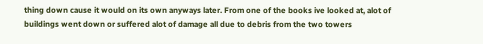thing down cause it would on its own anyways later. From one of the books ive looked at, alot of buildings went down or suffered alot of damage all due to debris from the two towers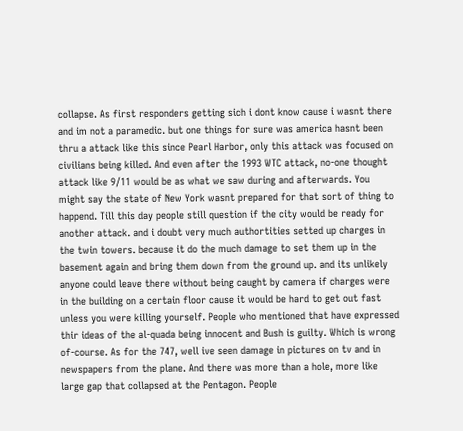collapse. As first responders getting sich i dont know cause i wasnt there and im not a paramedic. but one things for sure was america hasnt been thru a attack like this since Pearl Harbor, only this attack was focused on civilians being killed. And even after the 1993 WTC attack, no-one thought attack like 9/11 would be as what we saw during and afterwards. You might say the state of New York wasnt prepared for that sort of thing to happend. Till this day people still question if the city would be ready for another attack. and i doubt very much authortities setted up charges in the twin towers. because it do the much damage to set them up in the basement again and bring them down from the ground up. and its unlikely anyone could leave there without being caught by camera if charges were in the building on a certain floor cause it would be hard to get out fast unless you were killing yourself. People who mentioned that have expressed thir ideas of the al-quada being innocent and Bush is guilty. Which is wrong of-course. As for the 747, well ive seen damage in pictures on tv and in newspapers from the plane. And there was more than a hole, more like large gap that collapsed at the Pentagon. People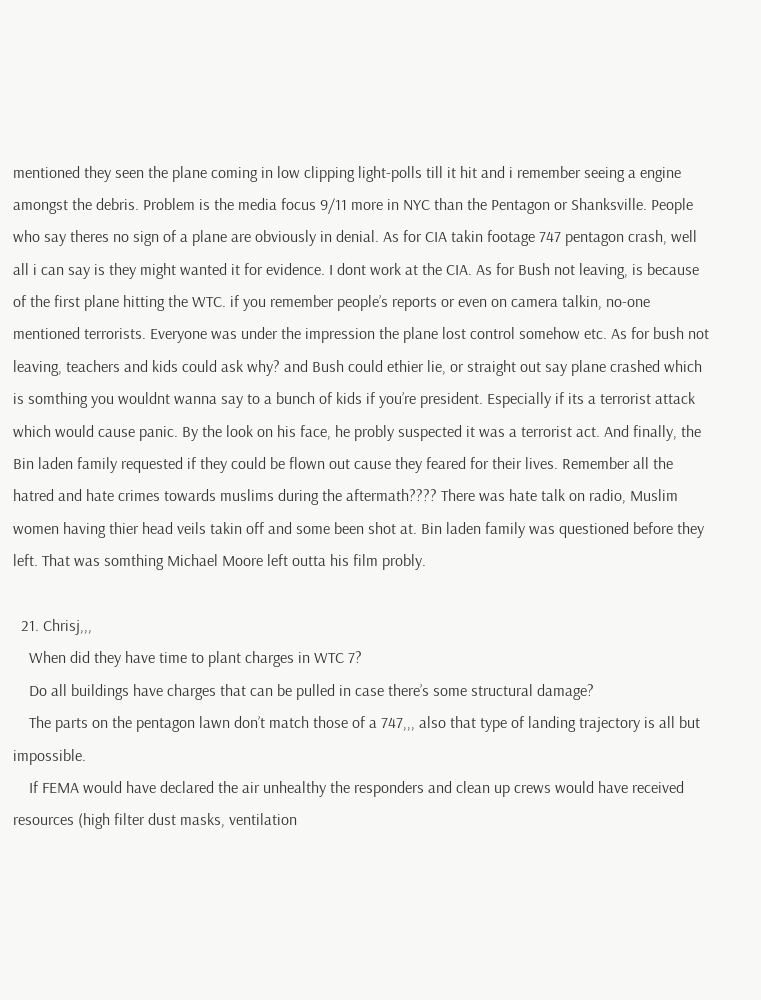mentioned they seen the plane coming in low clipping light-polls till it hit and i remember seeing a engine amongst the debris. Problem is the media focus 9/11 more in NYC than the Pentagon or Shanksville. People who say theres no sign of a plane are obviously in denial. As for CIA takin footage 747 pentagon crash, well all i can say is they might wanted it for evidence. I dont work at the CIA. As for Bush not leaving, is because of the first plane hitting the WTC. if you remember people’s reports or even on camera talkin, no-one mentioned terrorists. Everyone was under the impression the plane lost control somehow etc. As for bush not leaving, teachers and kids could ask why? and Bush could ethier lie, or straight out say plane crashed which is somthing you wouldnt wanna say to a bunch of kids if you’re president. Especially if its a terrorist attack which would cause panic. By the look on his face, he probly suspected it was a terrorist act. And finally, the Bin laden family requested if they could be flown out cause they feared for their lives. Remember all the hatred and hate crimes towards muslims during the aftermath???? There was hate talk on radio, Muslim women having thier head veils takin off and some been shot at. Bin laden family was questioned before they left. That was somthing Michael Moore left outta his film probly.

  21. Chrisj,,,
    When did they have time to plant charges in WTC 7?
    Do all buildings have charges that can be pulled in case there’s some structural damage?
    The parts on the pentagon lawn don’t match those of a 747,,, also that type of landing trajectory is all but impossible.
    If FEMA would have declared the air unhealthy the responders and clean up crews would have received resources (high filter dust masks, ventilation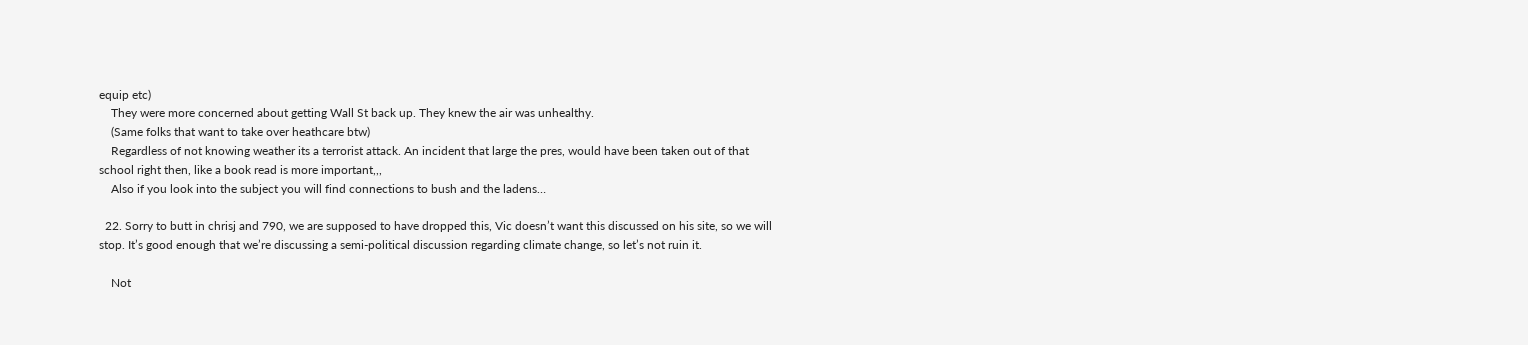equip etc)
    They were more concerned about getting Wall St back up. They knew the air was unhealthy.
    (Same folks that want to take over heathcare btw)
    Regardless of not knowing weather its a terrorist attack. An incident that large the pres, would have been taken out of that school right then, like a book read is more important,,,
    Also if you look into the subject you will find connections to bush and the ladens…

  22. Sorry to butt in chrisj and 790, we are supposed to have dropped this, Vic doesn’t want this discussed on his site, so we will stop. It’s good enough that we’re discussing a semi-political discussion regarding climate change, so let’s not ruin it.

    Not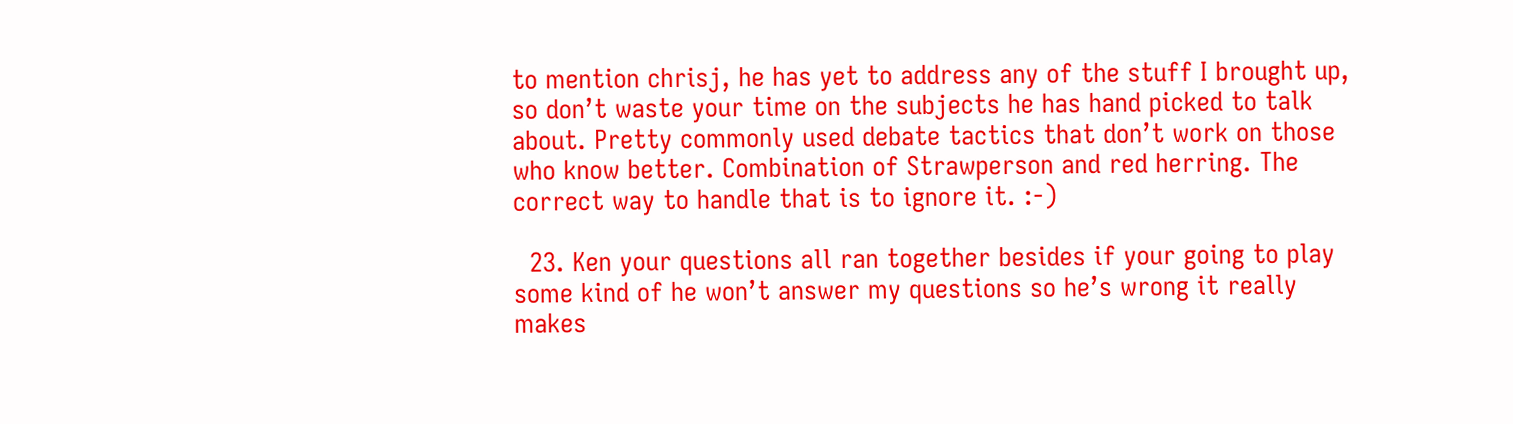to mention chrisj, he has yet to address any of the stuff I brought up, so don’t waste your time on the subjects he has hand picked to talk about. Pretty commonly used debate tactics that don’t work on those who know better. Combination of Strawperson and red herring. The correct way to handle that is to ignore it. :-)

  23. Ken your questions all ran together besides if your going to play some kind of he won’t answer my questions so he’s wrong it really makes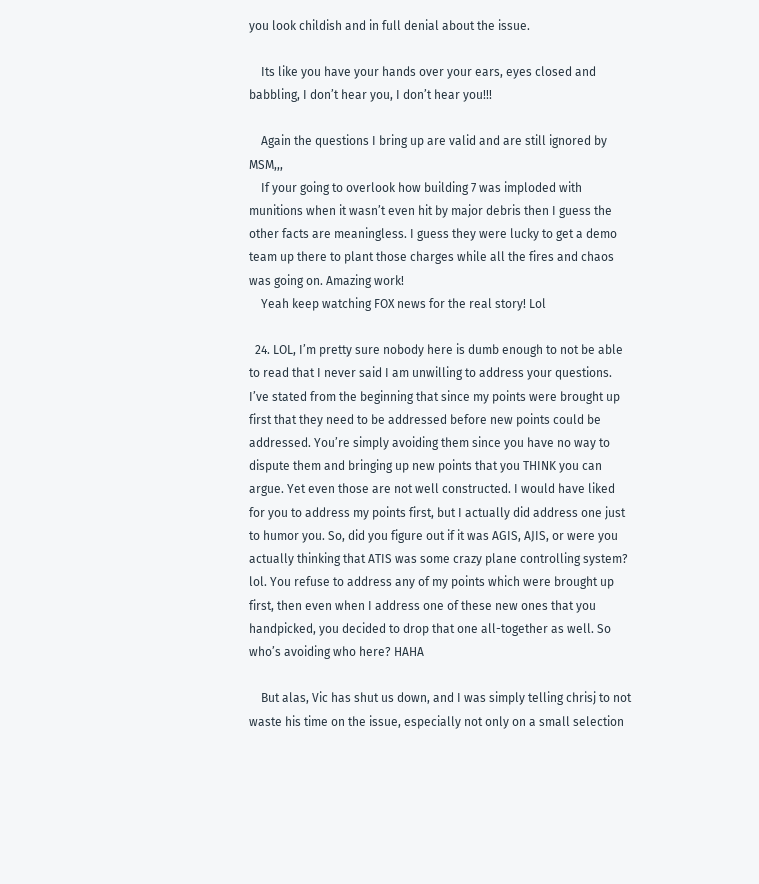you look childish and in full denial about the issue.

    Its like you have your hands over your ears, eyes closed and babbling, I don’t hear you, I don’t hear you!!!

    Again the questions I bring up are valid and are still ignored by MSM,,,
    If your going to overlook how building 7 was imploded with munitions when it wasn’t even hit by major debris then I guess the other facts are meaningless. I guess they were lucky to get a demo team up there to plant those charges while all the fires and chaos was going on. Amazing work!
    Yeah keep watching FOX news for the real story! Lol

  24. LOL, I’m pretty sure nobody here is dumb enough to not be able to read that I never said I am unwilling to address your questions. I’ve stated from the beginning that since my points were brought up first that they need to be addressed before new points could be addressed. You’re simply avoiding them since you have no way to dispute them and bringing up new points that you THINK you can argue. Yet even those are not well constructed. I would have liked for you to address my points first, but I actually did address one just to humor you. So, did you figure out if it was AGIS, AJIS, or were you actually thinking that ATIS was some crazy plane controlling system? lol. You refuse to address any of my points which were brought up first, then even when I address one of these new ones that you handpicked, you decided to drop that one all-together as well. So who’s avoiding who here? HAHA

    But alas, Vic has shut us down, and I was simply telling chrisj to not waste his time on the issue, especially not only on a small selection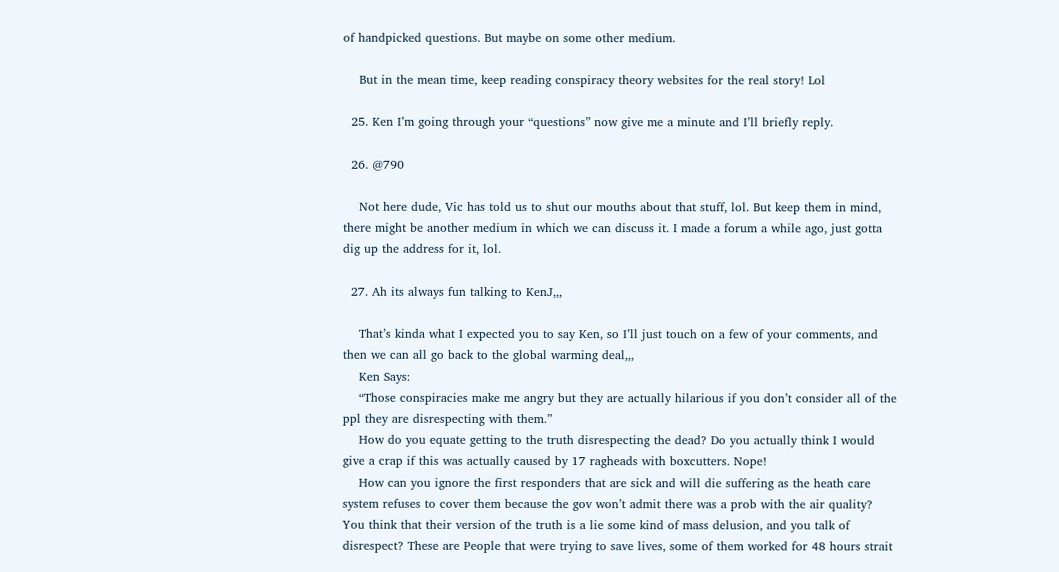of handpicked questions. But maybe on some other medium.

    But in the mean time, keep reading conspiracy theory websites for the real story! Lol

  25. Ken I’m going through your “questions” now give me a minute and I’ll briefly reply.

  26. @790

    Not here dude, Vic has told us to shut our mouths about that stuff, lol. But keep them in mind, there might be another medium in which we can discuss it. I made a forum a while ago, just gotta dig up the address for it, lol.

  27. Ah its always fun talking to KenJ,,,

    That’s kinda what I expected you to say Ken, so I’ll just touch on a few of your comments, and then we can all go back to the global warming deal,,,
    Ken Says:
    “Those conspiracies make me angry but they are actually hilarious if you don’t consider all of the ppl they are disrespecting with them.”
    How do you equate getting to the truth disrespecting the dead? Do you actually think I would give a crap if this was actually caused by 17 ragheads with boxcutters. Nope!
    How can you ignore the first responders that are sick and will die suffering as the heath care system refuses to cover them because the gov won’t admit there was a prob with the air quality? You think that their version of the truth is a lie some kind of mass delusion, and you talk of disrespect? These are People that were trying to save lives, some of them worked for 48 hours strait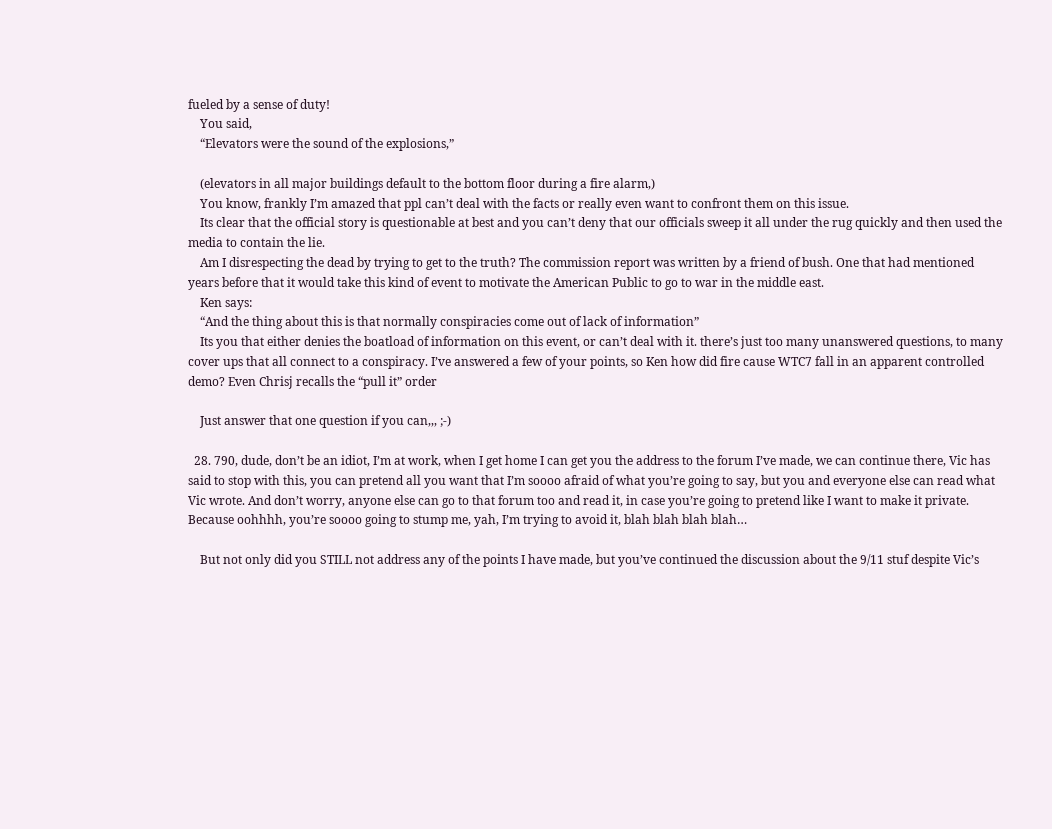fueled by a sense of duty!
    You said,
    “Elevators were the sound of the explosions,”

    (elevators in all major buildings default to the bottom floor during a fire alarm,)
    You know, frankly I’m amazed that ppl can’t deal with the facts or really even want to confront them on this issue.
    Its clear that the official story is questionable at best and you can’t deny that our officials sweep it all under the rug quickly and then used the media to contain the lie.
    Am I disrespecting the dead by trying to get to the truth? The commission report was written by a friend of bush. One that had mentioned years before that it would take this kind of event to motivate the American Public to go to war in the middle east.
    Ken says:
    “And the thing about this is that normally conspiracies come out of lack of information”
    Its you that either denies the boatload of information on this event, or can’t deal with it. there’s just too many unanswered questions, to many cover ups that all connect to a conspiracy. I’ve answered a few of your points, so Ken how did fire cause WTC7 fall in an apparent controlled demo? Even Chrisj recalls the “pull it” order

    Just answer that one question if you can,,, ;-)

  28. 790, dude, don’t be an idiot, I’m at work, when I get home I can get you the address to the forum I’ve made, we can continue there, Vic has said to stop with this, you can pretend all you want that I’m soooo afraid of what you’re going to say, but you and everyone else can read what Vic wrote. And don’t worry, anyone else can go to that forum too and read it, in case you’re going to pretend like I want to make it private. Because oohhhh, you’re soooo going to stump me, yah, I’m trying to avoid it, blah blah blah blah…

    But not only did you STILL not address any of the points I have made, but you’ve continued the discussion about the 9/11 stuf despite Vic’s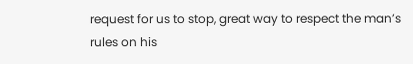request for us to stop, great way to respect the man’s rules on his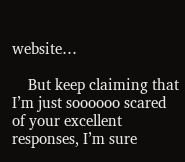website…

    But keep claiming that I’m just soooooo scared of your excellent responses, I’m sure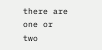there are one or two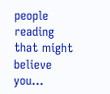people reading that might believe you…